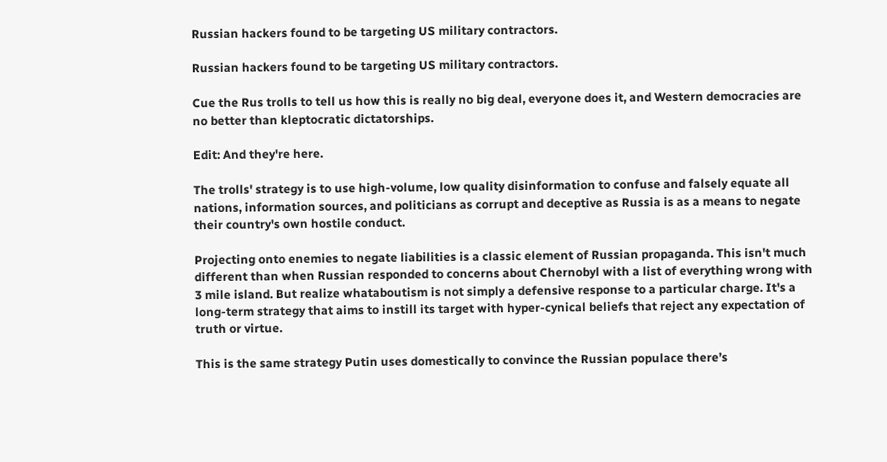Russian hackers found to be targeting US military contractors.

Russian hackers found to be targeting US military contractors.

Cue the Rus trolls to tell us how this is really no big deal, everyone does it, and Western democracies are no better than kleptocratic dictatorships.

Edit: And they're here.

The trolls' strategy is to use high-volume, low quality disinformation to confuse and falsely equate all nations, information sources, and politicians as corrupt and deceptive as Russia is as a means to negate their country's own hostile conduct.

Projecting onto enemies to negate liabilities is a classic element of Russian propaganda. This isn't much different than when Russian responded to concerns about Chernobyl with a list of everything wrong with 3 mile island. But realize whataboutism is not simply a defensive response to a particular charge. It's a long-term strategy that aims to instill its target with hyper-cynical beliefs that reject any expectation of truth or virtue.

This is the same strategy Putin uses domestically to convince the Russian populace there’s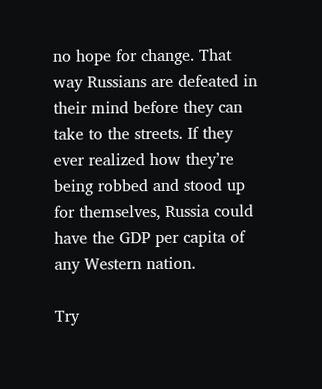no hope for change. That way Russians are defeated in their mind before they can take to the streets. If they ever realized how they’re being robbed and stood up for themselves, Russia could have the GDP per capita of any Western nation.

Try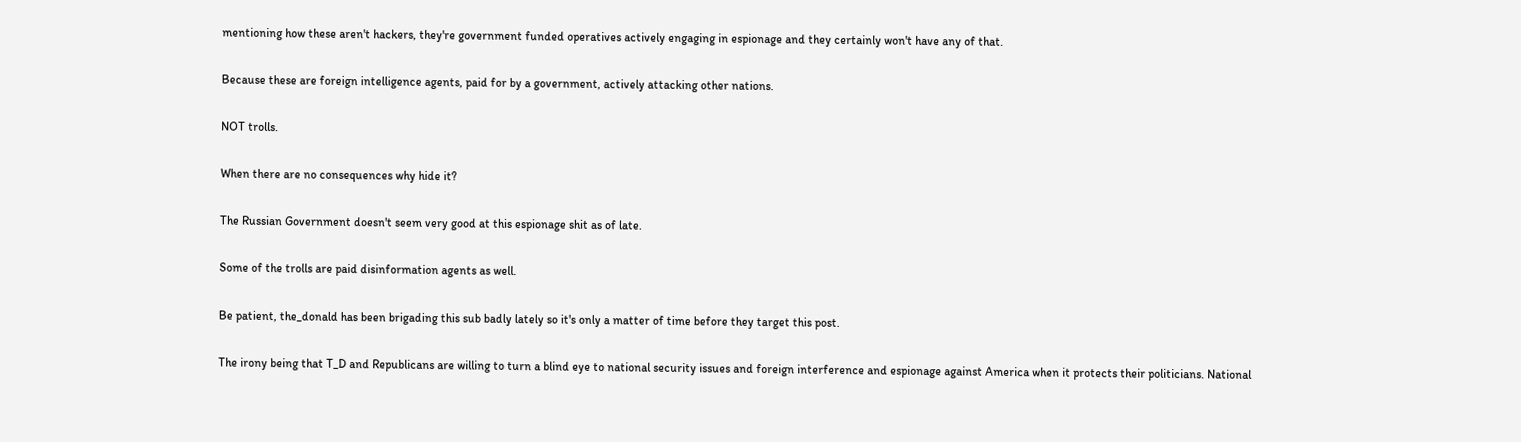mentioning how these aren't hackers, they're government funded operatives actively engaging in espionage and they certainly won't have any of that.

Because these are foreign intelligence agents, paid for by a government, actively attacking other nations.

NOT trolls.

When there are no consequences why hide it?

The Russian Government doesn't seem very good at this espionage shit as of late.

Some of the trolls are paid disinformation agents as well.

Be patient, the_donald has been brigading this sub badly lately so it's only a matter of time before they target this post.

The irony being that T_D and Republicans are willing to turn a blind eye to national security issues and foreign interference and espionage against America when it protects their politicians. National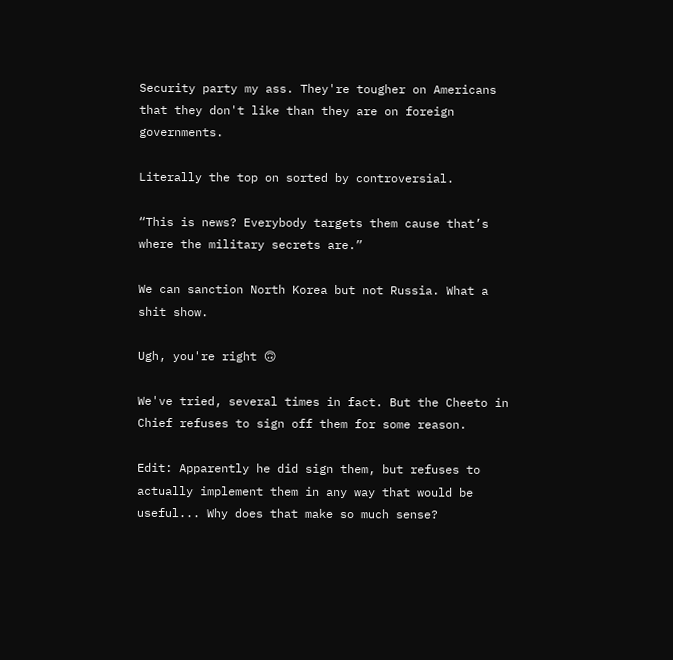Security party my ass. They're tougher on Americans that they don't like than they are on foreign governments.

Literally the top on sorted by controversial.

“This is news? Everybody targets them cause that’s where the military secrets are.”

We can sanction North Korea but not Russia. What a shit show.

Ugh, you're right 🙃

We've tried, several times in fact. But the Cheeto in Chief refuses to sign off them for some reason.

Edit: Apparently he did sign them, but refuses to actually implement them in any way that would be useful... Why does that make so much sense?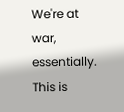We're at war, essentially. This is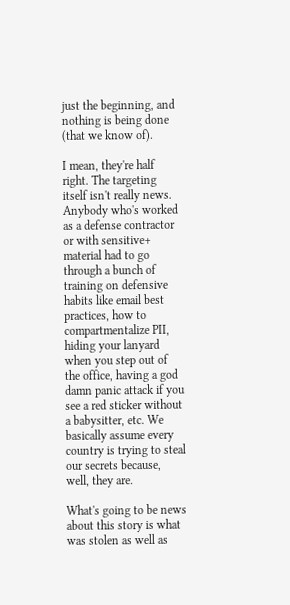just the beginning, and nothing is being done (that we know of).

I mean, they're half right. The targeting itself isn't really news. Anybody who's worked as a defense contractor or with sensitive+ material had to go through a bunch of training on defensive habits like email best practices, how to compartmentalize PII, hiding your lanyard when you step out of the office, having a god damn panic attack if you see a red sticker without a babysitter, etc. We basically assume every country is trying to steal our secrets because, well, they are.

What's going to be news about this story is what was stolen as well as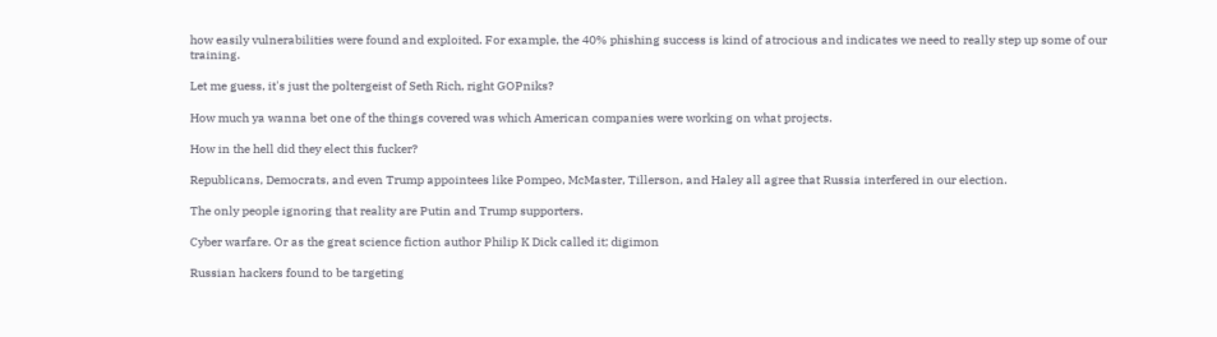how easily vulnerabilities were found and exploited. For example, the 40% phishing success is kind of atrocious and indicates we need to really step up some of our training.

Let me guess, it's just the poltergeist of Seth Rich, right GOPniks?

How much ya wanna bet one of the things covered was which American companies were working on what projects.

How in the hell did they elect this fucker?

Republicans, Democrats, and even Trump appointees like Pompeo, McMaster, Tillerson, and Haley all agree that Russia interfered in our election.

The only people ignoring that reality are Putin and Trump supporters.

Cyber warfare. Or as the great science fiction author Philip K Dick called it; digimon

Russian hackers found to be targeting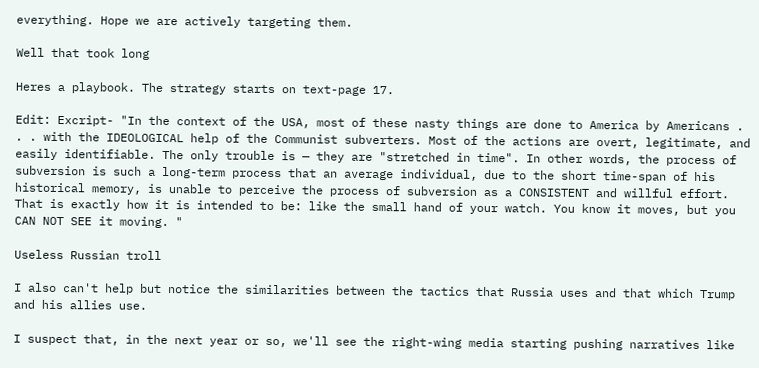everything. Hope we are actively targeting them.

Well that took long

Heres a playbook. The strategy starts on text-page 17.

Edit: Excript- "In the context of the USA, most of these nasty things are done to America by Americans . . . with the IDEOLOGICAL help of the Communist subverters. Most of the actions are overt, legitimate, and easily identifiable. The only trouble is — they are "stretched in time". In other words, the process of subversion is such a long-term process that an average individual, due to the short time-span of his historical memory, is unable to perceive the process of subversion as a CONSISTENT and willful effort. That is exactly how it is intended to be: like the small hand of your watch. You know it moves, but you CAN NOT SEE it moving. "

Useless Russian troll

I also can't help but notice the similarities between the tactics that Russia uses and that which Trump and his allies use.

I suspect that, in the next year or so, we'll see the right-wing media starting pushing narratives like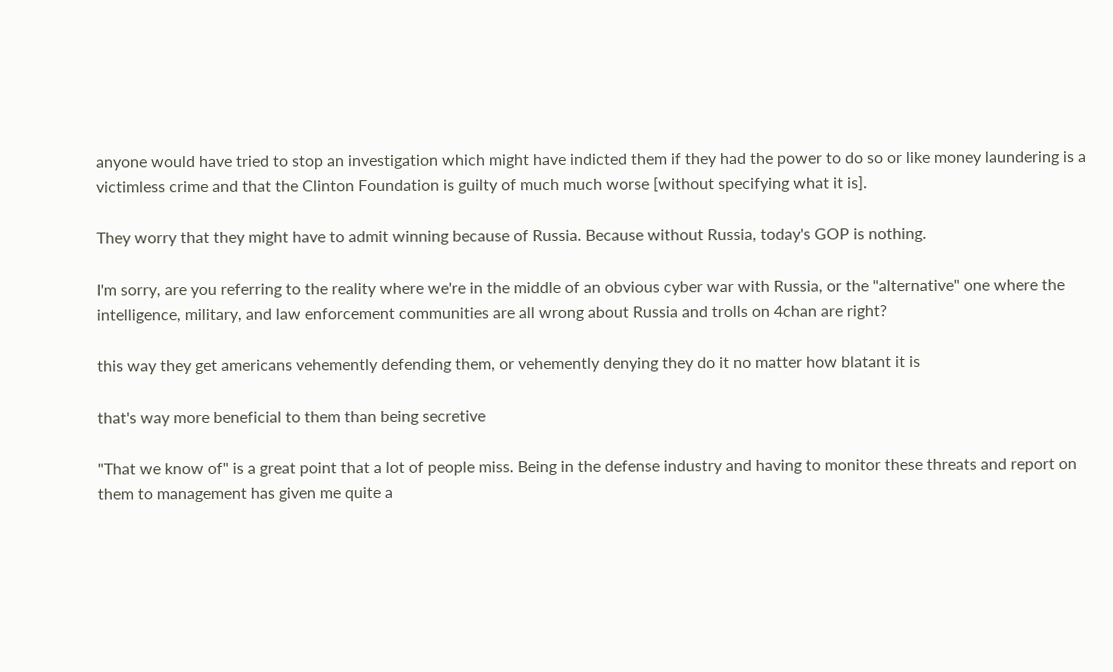anyone would have tried to stop an investigation which might have indicted them if they had the power to do so or like money laundering is a victimless crime and that the Clinton Foundation is guilty of much much worse [without specifying what it is].

They worry that they might have to admit winning because of Russia. Because without Russia, today's GOP is nothing.

I'm sorry, are you referring to the reality where we're in the middle of an obvious cyber war with Russia, or the "alternative" one where the intelligence, military, and law enforcement communities are all wrong about Russia and trolls on 4chan are right?

this way they get americans vehemently defending them, or vehemently denying they do it no matter how blatant it is

that's way more beneficial to them than being secretive

"That we know of" is a great point that a lot of people miss. Being in the defense industry and having to monitor these threats and report on them to management has given me quite a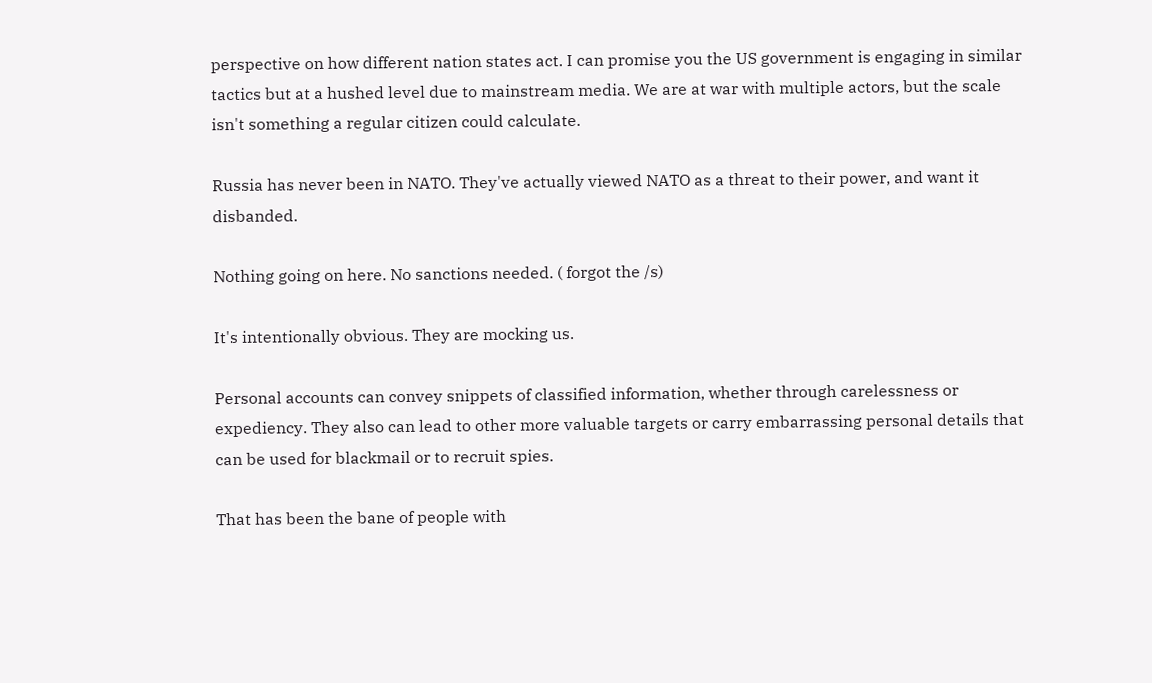perspective on how different nation states act. I can promise you the US government is engaging in similar tactics but at a hushed level due to mainstream media. We are at war with multiple actors, but the scale isn't something a regular citizen could calculate.

Russia has never been in NATO. They've actually viewed NATO as a threat to their power, and want it disbanded.

Nothing going on here. No sanctions needed. ( forgot the /s)

It's intentionally obvious. They are mocking us.

Personal accounts can convey snippets of classified information, whether through carelessness or expediency. They also can lead to other more valuable targets or carry embarrassing personal details that can be used for blackmail or to recruit spies.

That has been the bane of people with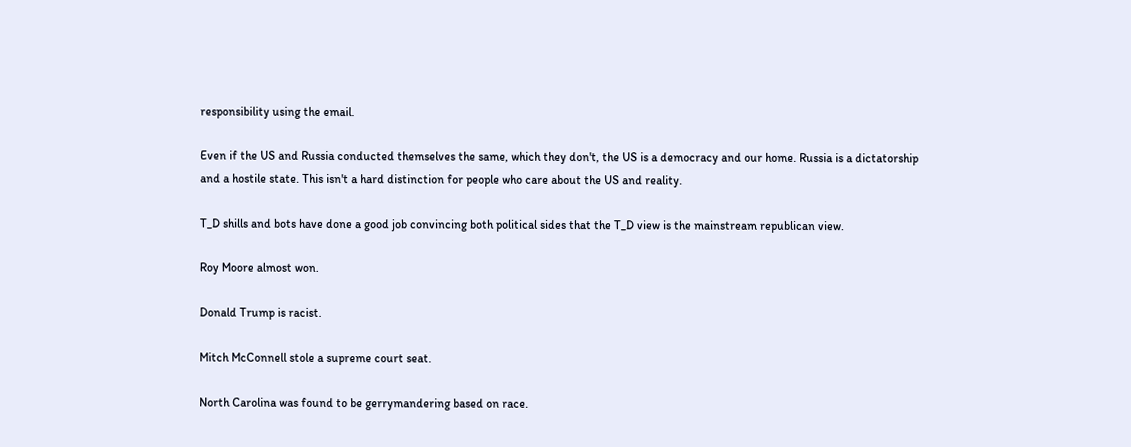responsibility using the email.

Even if the US and Russia conducted themselves the same, which they don't, the US is a democracy and our home. Russia is a dictatorship and a hostile state. This isn't a hard distinction for people who care about the US and reality.

T_D shills and bots have done a good job convincing both political sides that the T_D view is the mainstream republican view.

Roy Moore almost won.

Donald Trump is racist.

Mitch McConnell stole a supreme court seat.

North Carolina was found to be gerrymandering based on race.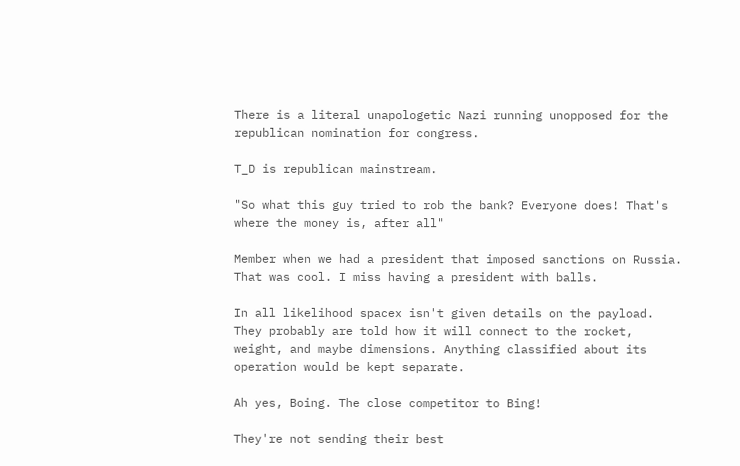There is a literal unapologetic Nazi running unopposed for the republican nomination for congress.

T_D is republican mainstream.

"So what this guy tried to rob the bank? Everyone does! That's where the money is, after all"

Member when we had a president that imposed sanctions on Russia. That was cool. I miss having a president with balls.

In all likelihood spacex isn't given details on the payload. They probably are told how it will connect to the rocket, weight, and maybe dimensions. Anything classified about its operation would be kept separate.

Ah yes, Boing. The close competitor to Bing!

They're not sending their best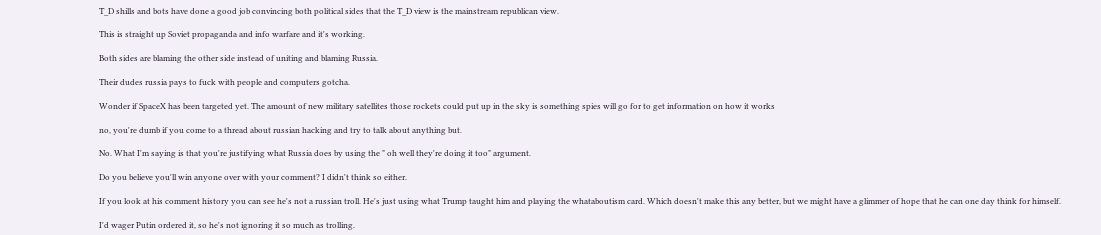T_D shills and bots have done a good job convincing both political sides that the T_D view is the mainstream republican view.

This is straight up Soviet propaganda and info warfare and it's working.

Both sides are blaming the other side instead of uniting and blaming Russia.

Their dudes russia pays to fuck with people and computers gotcha.

Wonder if SpaceX has been targeted yet. The amount of new military satellites those rockets could put up in the sky is something spies will go for to get information on how it works

no, you're dumb if you come to a thread about russian hacking and try to talk about anything but.

No. What I'm saying is that you're justifying what Russia does by using the " oh well they're doing it too" argument.

Do you believe you'll win anyone over with your comment? I didn't think so either.

If you look at his comment history you can see he's not a russian troll. He's just using what Trump taught him and playing the whataboutism card. Which doesn't make this any better, but we might have a glimmer of hope that he can one day think for himself.

I'd wager Putin ordered it, so he's not ignoring it so much as trolling.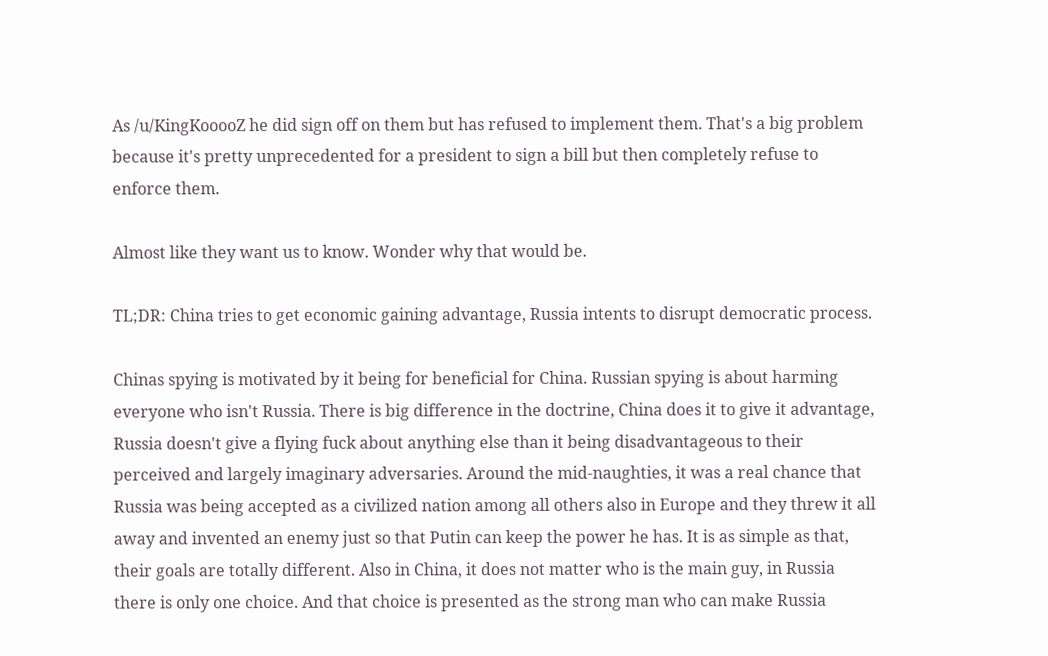As /u/KingKooooZ he did sign off on them but has refused to implement them. That's a big problem because it's pretty unprecedented for a president to sign a bill but then completely refuse to enforce them.

Almost like they want us to know. Wonder why that would be.

TL;DR: China tries to get economic gaining advantage, Russia intents to disrupt democratic process.

Chinas spying is motivated by it being for beneficial for China. Russian spying is about harming everyone who isn't Russia. There is big difference in the doctrine, China does it to give it advantage, Russia doesn't give a flying fuck about anything else than it being disadvantageous to their perceived and largely imaginary adversaries. Around the mid-naughties, it was a real chance that Russia was being accepted as a civilized nation among all others also in Europe and they threw it all away and invented an enemy just so that Putin can keep the power he has. It is as simple as that, their goals are totally different. Also in China, it does not matter who is the main guy, in Russia there is only one choice. And that choice is presented as the strong man who can make Russia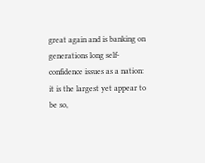great again and is banking on generations long self-confidence issues as a nation: it is the largest yet appear to be so,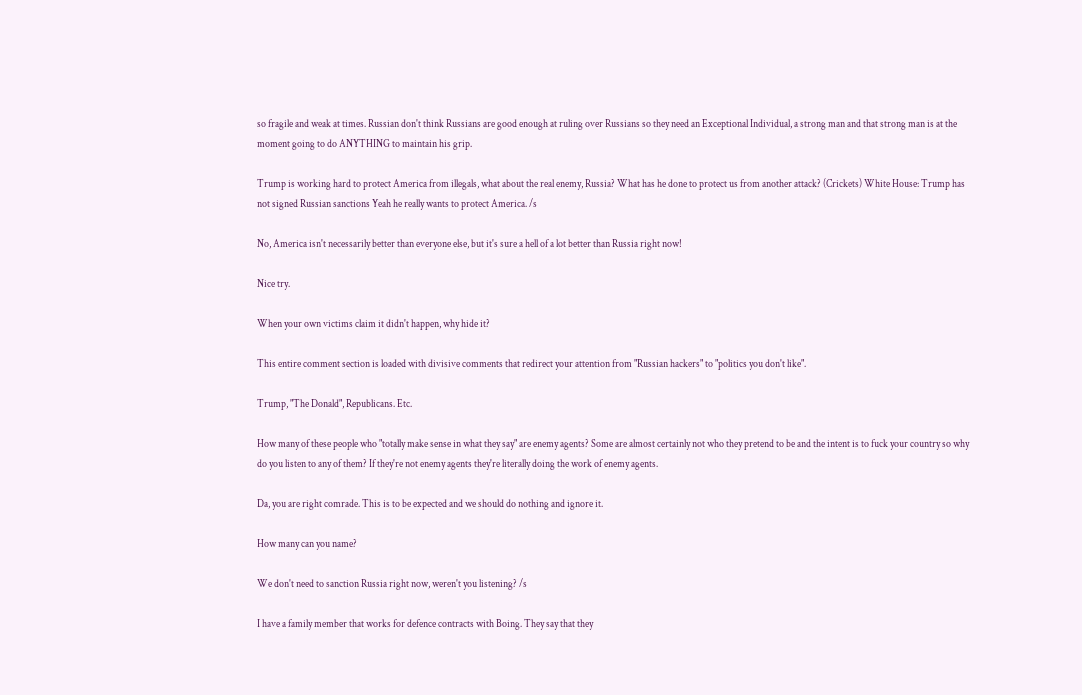so fragile and weak at times. Russian don't think Russians are good enough at ruling over Russians so they need an Exceptional Individual, a strong man and that strong man is at the moment going to do ANYTHING to maintain his grip.

Trump is working hard to protect America from illegals, what about the real enemy, Russia? What has he done to protect us from another attack? (Crickets) White House: Trump has not signed Russian sanctions Yeah he really wants to protect America. /s

No, America isn't necessarily better than everyone else, but it's sure a hell of a lot better than Russia right now!

Nice try.

When your own victims claim it didn't happen, why hide it?

This entire comment section is loaded with divisive comments that redirect your attention from "Russian hackers" to "politics you don't like".

Trump, "The Donald", Republicans. Etc.

How many of these people who "totally make sense in what they say" are enemy agents? Some are almost certainly not who they pretend to be and the intent is to fuck your country so why do you listen to any of them? If they're not enemy agents they're literally doing the work of enemy agents.

Da, you are right comrade. This is to be expected and we should do nothing and ignore it.

How many can you name?

We don't need to sanction Russia right now, weren't you listening? /s

I have a family member that works for defence contracts with Boing. They say that they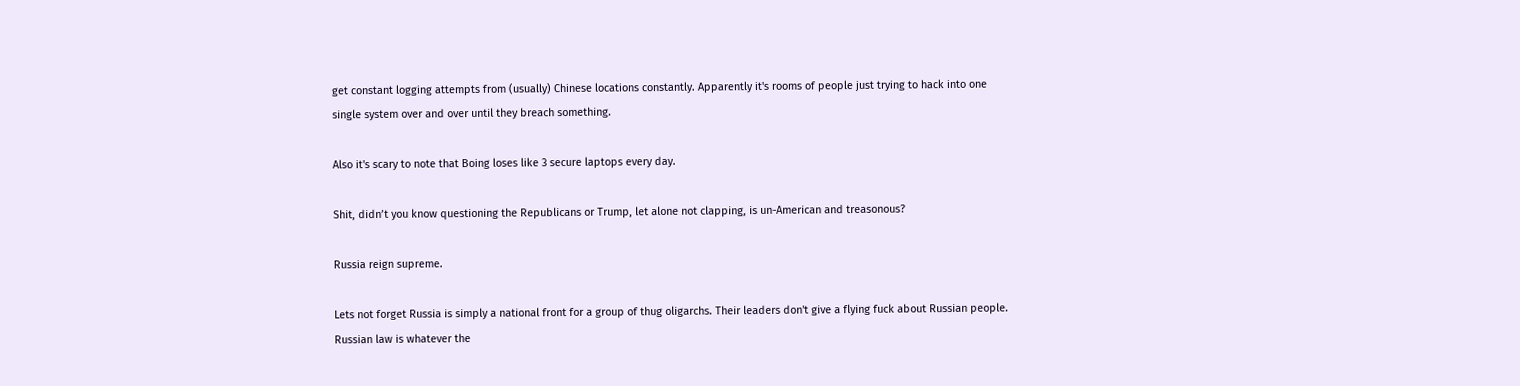get constant logging attempts from (usually) Chinese locations constantly. Apparently it's rooms of people just trying to hack into one single system over and over until they breach something.

Also it's scary to note that Boing loses like 3 secure laptops every day.

Shit, didn’t you know questioning the Republicans or Trump, let alone not clapping, is un-American and treasonous?

Russia reign supreme.

Lets not forget Russia is simply a national front for a group of thug oligarchs. Their leaders don't give a flying fuck about Russian people. Russian law is whatever the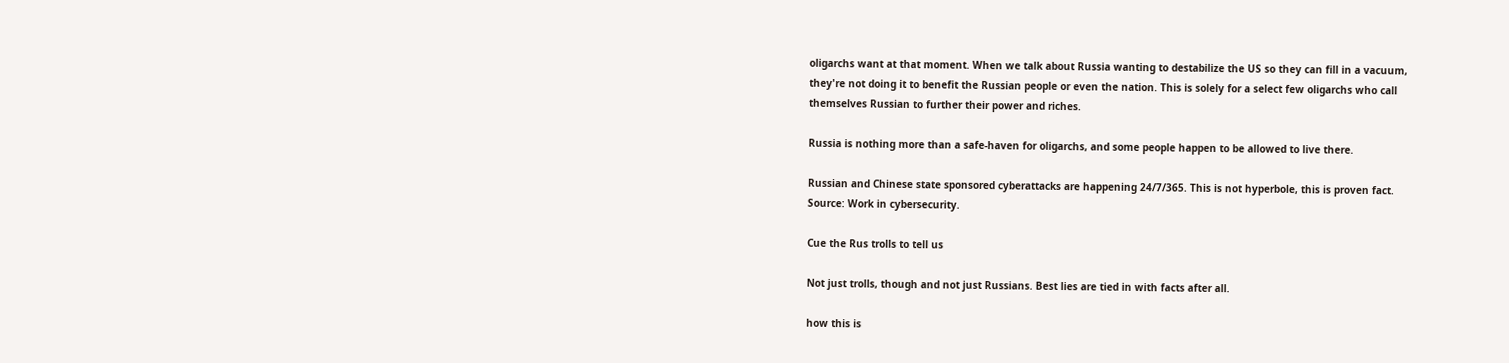oligarchs want at that moment. When we talk about Russia wanting to destabilize the US so they can fill in a vacuum, they're not doing it to benefit the Russian people or even the nation. This is solely for a select few oligarchs who call themselves Russian to further their power and riches.

Russia is nothing more than a safe-haven for oligarchs, and some people happen to be allowed to live there.

Russian and Chinese state sponsored cyberattacks are happening 24/7/365. This is not hyperbole, this is proven fact. Source: Work in cybersecurity.

Cue the Rus trolls to tell us

Not just trolls, though and not just Russians. Best lies are tied in with facts after all.

how this is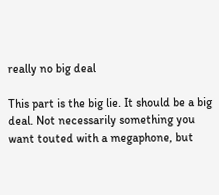really no big deal

This part is the big lie. It should be a big deal. Not necessarily something you want touted with a megaphone, but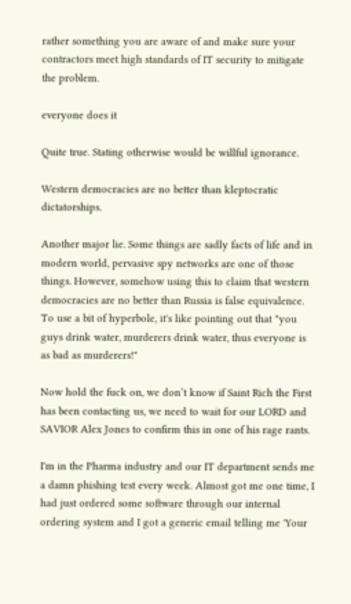rather something you are aware of and make sure your contractors meet high standards of IT security to mitigate the problem.

everyone does it

Quite true. Stating otherwise would be willful ignorance.

Western democracies are no better than kleptocratic dictatorships.

Another major lie. Some things are sadly facts of life and in modern world, pervasive spy networks are one of those things. However, somehow using this to claim that western democracies are no better than Russia is false equivalence. To use a bit of hyperbole, it's like pointing out that "you guys drink water, murderers drink water, thus everyone is as bad as murderers!"

Now hold the fuck on, we don’t know if Saint Rich the First has been contacting us, we need to wait for our LORD and SAVIOR Alex Jones to confirm this in one of his rage rants.

I'm in the Pharma industry and our IT department sends me a damn phishing test every week. Almost got me one time, I had just ordered some software through our internal ordering system and I got a generic email telling me 'Your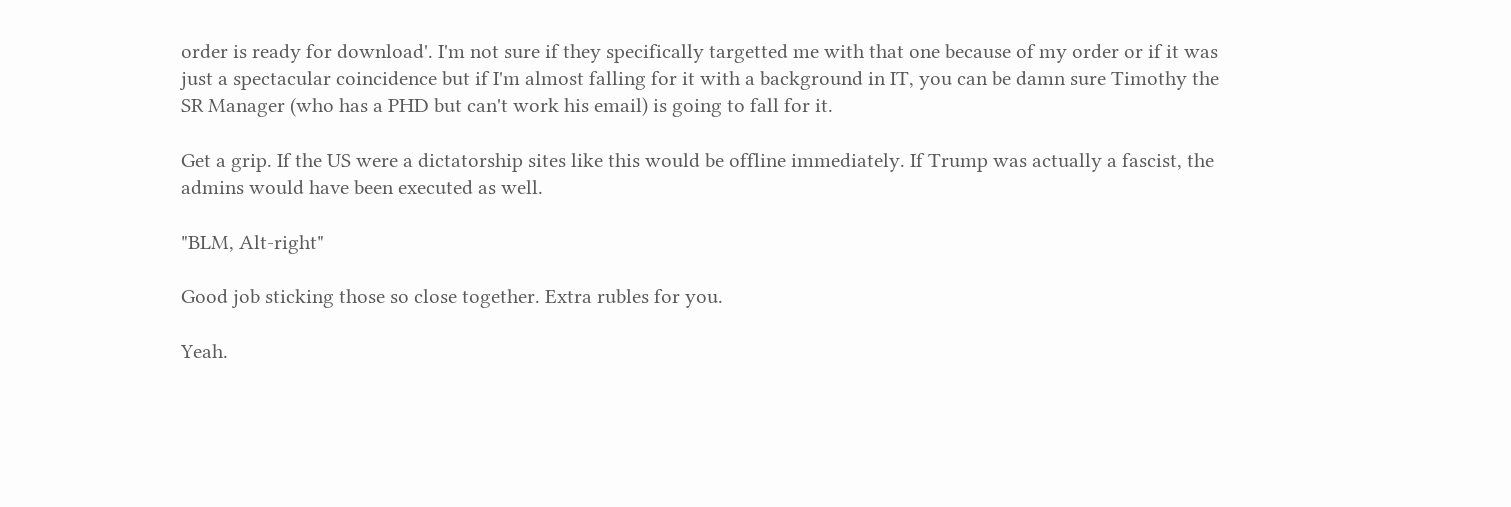order is ready for download'. I'm not sure if they specifically targetted me with that one because of my order or if it was just a spectacular coincidence but if I'm almost falling for it with a background in IT, you can be damn sure Timothy the SR Manager (who has a PHD but can't work his email) is going to fall for it.

Get a grip. If the US were a dictatorship sites like this would be offline immediately. If Trump was actually a fascist, the admins would have been executed as well.

"BLM, Alt-right"

Good job sticking those so close together. Extra rubles for you.

Yeah.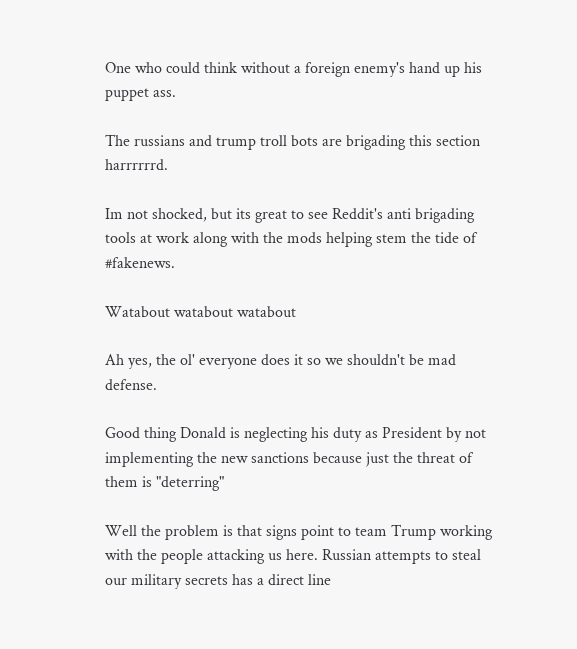One who could think without a foreign enemy's hand up his puppet ass.

The russians and trump troll bots are brigading this section harrrrrrd.

Im not shocked, but its great to see Reddit's anti brigading tools at work along with the mods helping stem the tide of #fakenews.

Watabout watabout watabout

Ah yes, the ol' everyone does it so we shouldn't be mad defense.

Good thing Donald is neglecting his duty as President by not implementing the new sanctions because just the threat of them is "deterring"

Well the problem is that signs point to team Trump working with the people attacking us here. Russian attempts to steal our military secrets has a direct line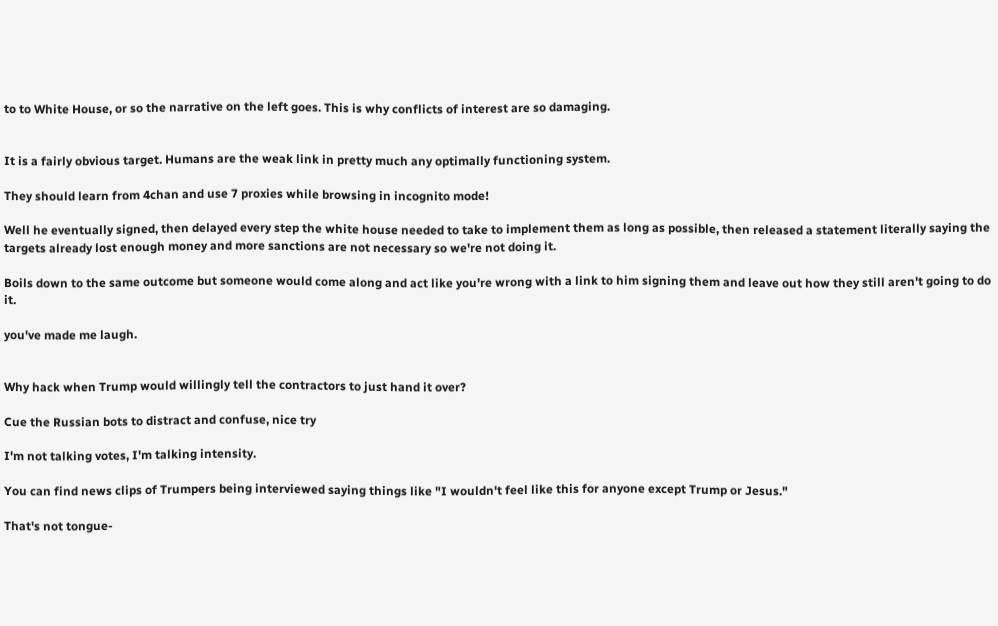to to White House, or so the narrative on the left goes. This is why conflicts of interest are so damaging.


It is a fairly obvious target. Humans are the weak link in pretty much any optimally functioning system.

They should learn from 4chan and use 7 proxies while browsing in incognito mode!

Well he eventually signed, then delayed every step the white house needed to take to implement them as long as possible, then released a statement literally saying the targets already lost enough money and more sanctions are not necessary so we're not doing it.

Boils down to the same outcome but someone would come along and act like you're wrong with a link to him signing them and leave out how they still aren't going to do it.

you've made me laugh.


Why hack when Trump would willingly tell the contractors to just hand it over?

Cue the Russian bots to distract and confuse, nice try

I'm not talking votes, I'm talking intensity.

You can find news clips of Trumpers being interviewed saying things like "I wouldn't feel like this for anyone except Trump or Jesus."

That's not tongue-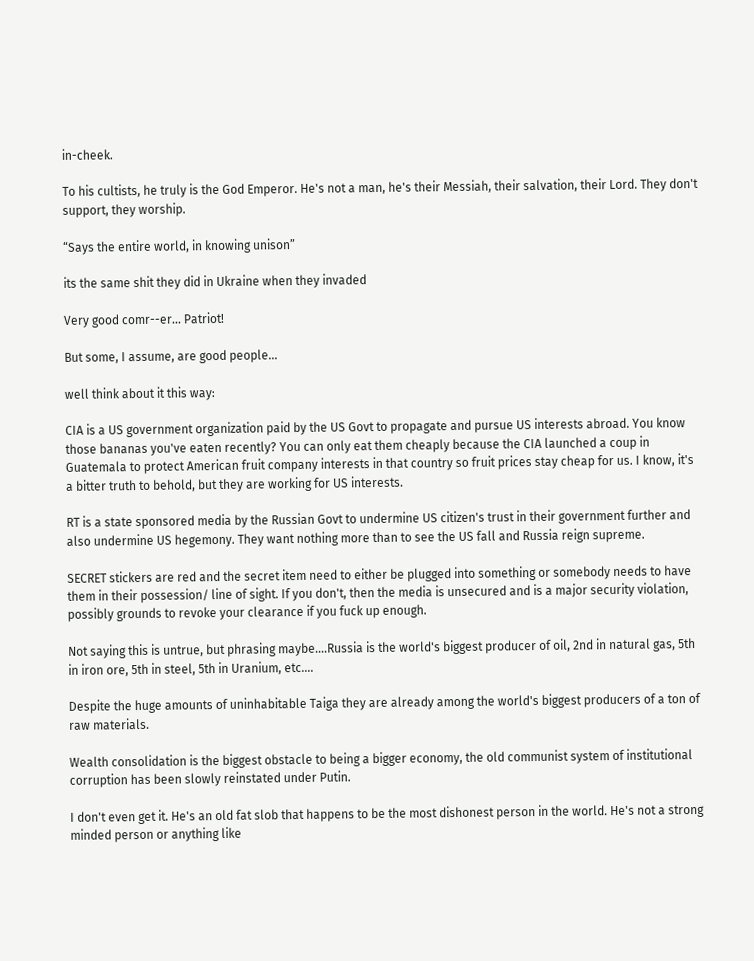in-cheek.

To his cultists, he truly is the God Emperor. He's not a man, he's their Messiah, their salvation, their Lord. They don't support, they worship.

“Says the entire world, in knowing unison”

its the same shit they did in Ukraine when they invaded

Very good comr--er... Patriot!

But some, I assume, are good people...

well think about it this way:

CIA is a US government organization paid by the US Govt to propagate and pursue US interests abroad. You know those bananas you've eaten recently? You can only eat them cheaply because the CIA launched a coup in Guatemala to protect American fruit company interests in that country so fruit prices stay cheap for us. I know, it's a bitter truth to behold, but they are working for US interests.

RT is a state sponsored media by the Russian Govt to undermine US citizen's trust in their government further and also undermine US hegemony. They want nothing more than to see the US fall and Russia reign supreme.

SECRET stickers are red and the secret item need to either be plugged into something or somebody needs to have them in their possession/ line of sight. If you don't, then the media is unsecured and is a major security violation, possibly grounds to revoke your clearance if you fuck up enough.

Not saying this is untrue, but phrasing maybe....Russia is the world's biggest producer of oil, 2nd in natural gas, 5th in iron ore, 5th in steel, 5th in Uranium, etc....

Despite the huge amounts of uninhabitable Taiga they are already among the world's biggest producers of a ton of raw materials.

Wealth consolidation is the biggest obstacle to being a bigger economy, the old communist system of institutional corruption has been slowly reinstated under Putin.

I don't even get it. He's an old fat slob that happens to be the most dishonest person in the world. He's not a strong minded person or anything like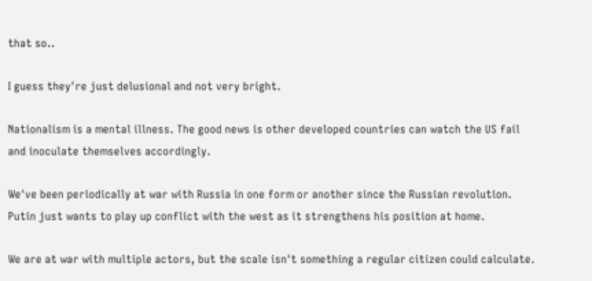that so..

I guess they're just delusional and not very bright.

Nationalism is a mental illness. The good news is other developed countries can watch the US fail and inoculate themselves accordingly.

We've been periodically at war with Russia in one form or another since the Russian revolution. Putin just wants to play up conflict with the west as it strengthens his position at home.

We are at war with multiple actors, but the scale isn't something a regular citizen could calculate.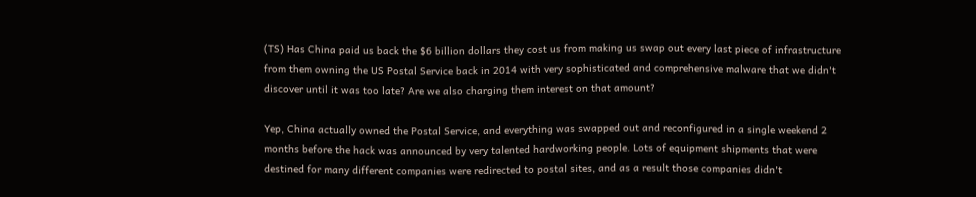(TS) Has China paid us back the $6 billion dollars they cost us from making us swap out every last piece of infrastructure from them owning the US Postal Service back in 2014 with very sophisticated and comprehensive malware that we didn't discover until it was too late? Are we also charging them interest on that amount?

Yep, China actually owned the Postal Service, and everything was swapped out and reconfigured in a single weekend 2 months before the hack was announced by very talented hardworking people. Lots of equipment shipments that were destined for many different companies were redirected to postal sites, and as a result those companies didn't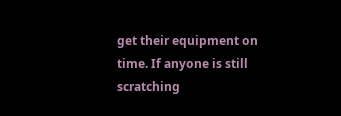get their equipment on time. If anyone is still scratching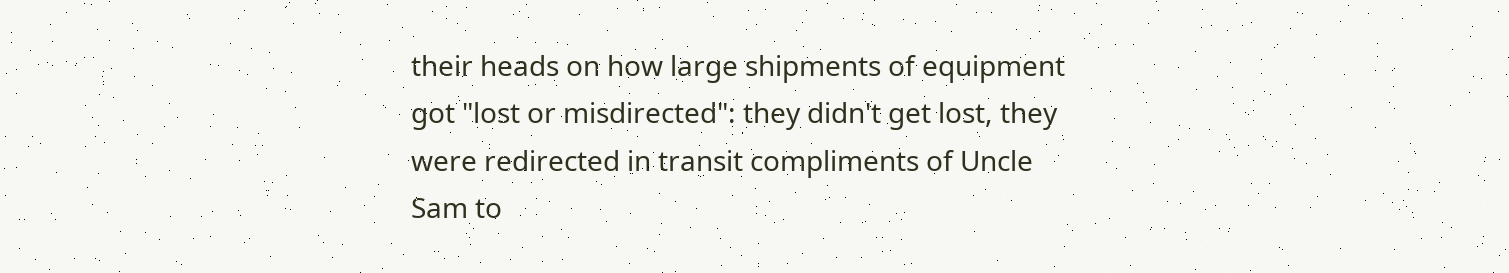their heads on how large shipments of equipment got "lost or misdirected": they didn't get lost, they were redirected in transit compliments of Uncle Sam to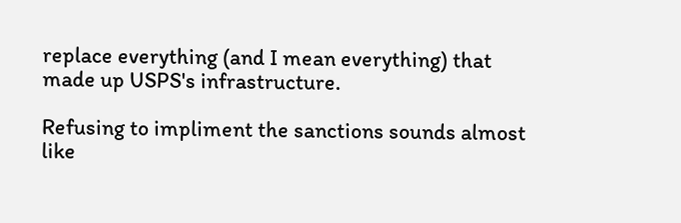replace everything (and I mean everything) that made up USPS's infrastructure.

Refusing to impliment the sanctions sounds almost like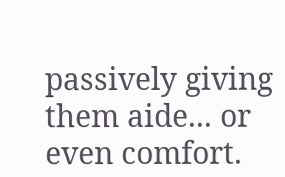passively giving them aide... or even comfort.